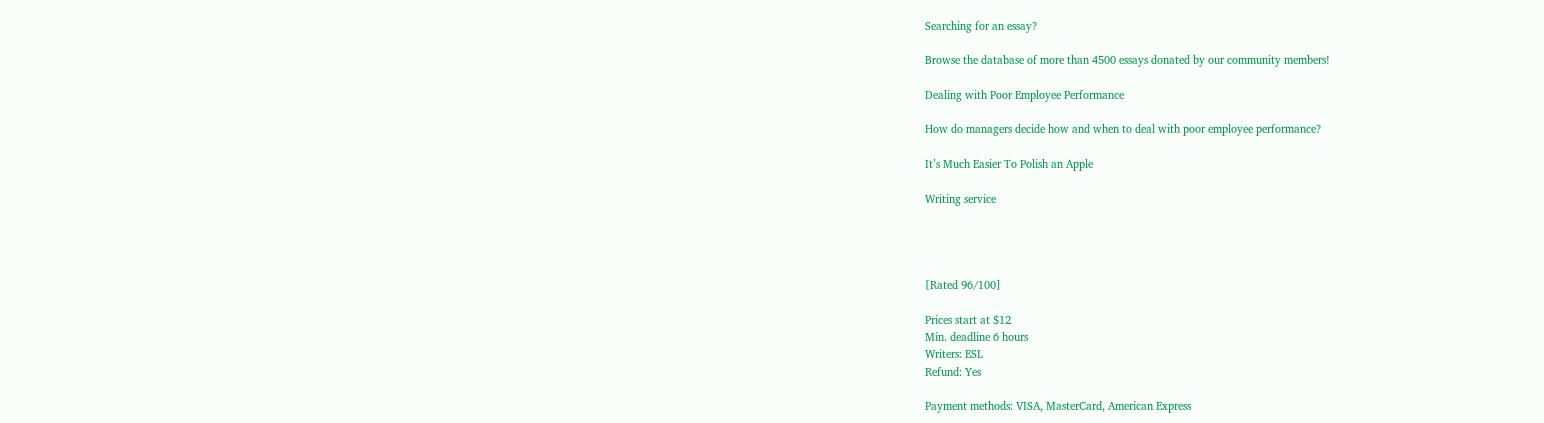Searching for an essay?

Browse the database of more than 4500 essays donated by our community members!

Dealing with Poor Employee Performance

How do managers decide how and when to deal with poor employee performance?

It’s Much Easier To Polish an Apple

Writing service




[Rated 96/100]

Prices start at $12
Min. deadline 6 hours
Writers: ESL
Refund: Yes

Payment methods: VISA, MasterCard, American Express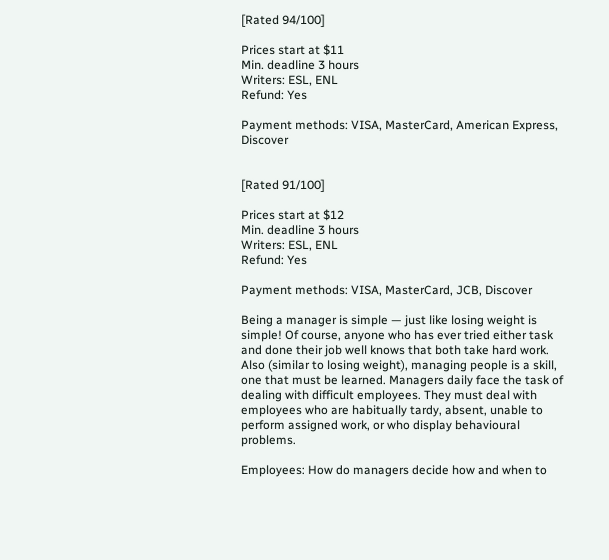[Rated 94/100]

Prices start at $11
Min. deadline 3 hours
Writers: ESL, ENL
Refund: Yes

Payment methods: VISA, MasterCard, American Express, Discover


[Rated 91/100]

Prices start at $12
Min. deadline 3 hours
Writers: ESL, ENL
Refund: Yes

Payment methods: VISA, MasterCard, JCB, Discover

Being a manager is simple — just like losing weight is simple! Of course, anyone who has ever tried either task and done their job well knows that both take hard work. Also (similar to losing weight), managing people is a skill, one that must be learned. Managers daily face the task of dealing with difficult employees. They must deal with employees who are habitually tardy, absent, unable to perform assigned work, or who display behavioural problems.

Employees: How do managers decide how and when to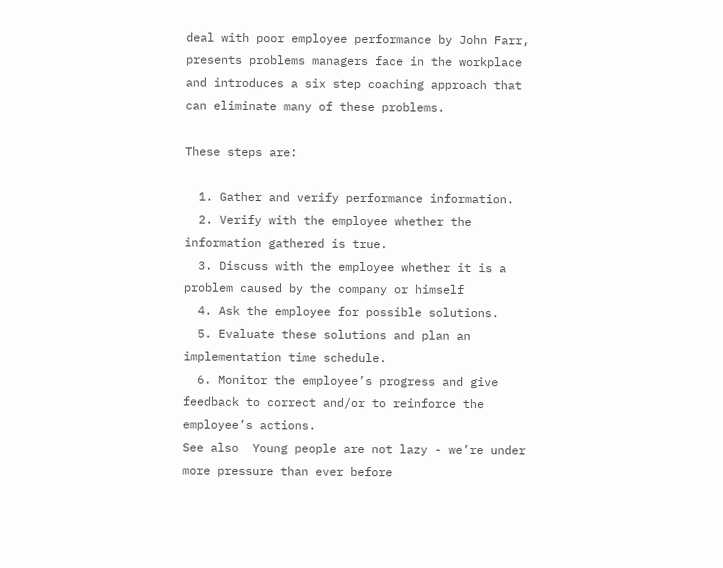deal with poor employee performance by John Farr, presents problems managers face in the workplace and introduces a six step coaching approach that can eliminate many of these problems.

These steps are:

  1. Gather and verify performance information.
  2. Verify with the employee whether the information gathered is true.
  3. Discuss with the employee whether it is a problem caused by the company or himself
  4. Ask the employee for possible solutions.
  5. Evaluate these solutions and plan an implementation time schedule.
  6. Monitor the employee’s progress and give feedback to correct and/or to reinforce the employee’s actions.
See also  Young people are not lazy - we’re under more pressure than ever before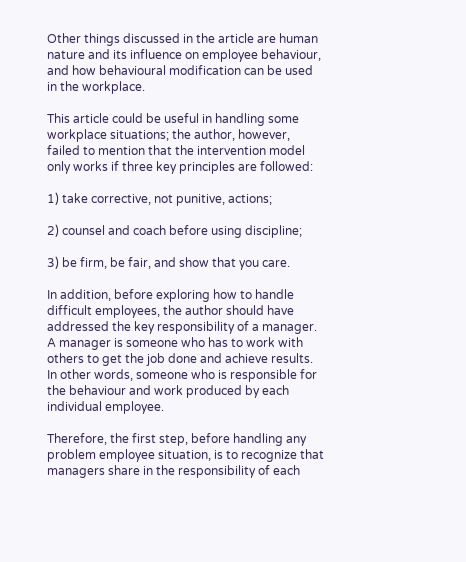Other things discussed in the article are human nature and its influence on employee behaviour, and how behavioural modification can be used in the workplace.

This article could be useful in handling some workplace situations; the author, however, failed to mention that the intervention model only works if three key principles are followed:

1) take corrective, not punitive, actions;

2) counsel and coach before using discipline;

3) be firm, be fair, and show that you care.

In addition, before exploring how to handle difficult employees, the author should have addressed the key responsibility of a manager. A manager is someone who has to work with others to get the job done and achieve results. In other words, someone who is responsible for the behaviour and work produced by each individual employee.

Therefore, the first step, before handling any problem employee situation, is to recognize that managers share in the responsibility of each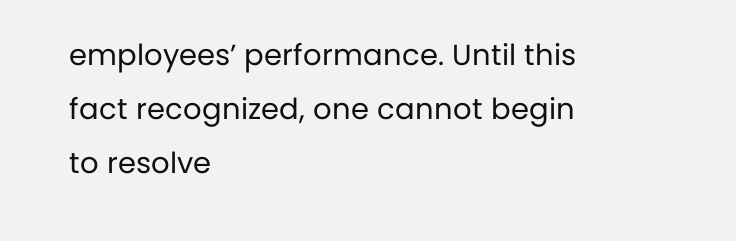employees’ performance. Until this fact recognized, one cannot begin to resolve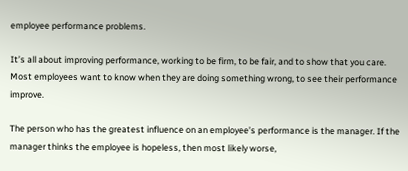employee performance problems.

It’s all about improving performance, working to be firm, to be fair, and to show that you care. Most employees want to know when they are doing something wrong, to see their performance improve.

The person who has the greatest influence on an employee’s performance is the manager. If the manager thinks the employee is hopeless, then most likely worse,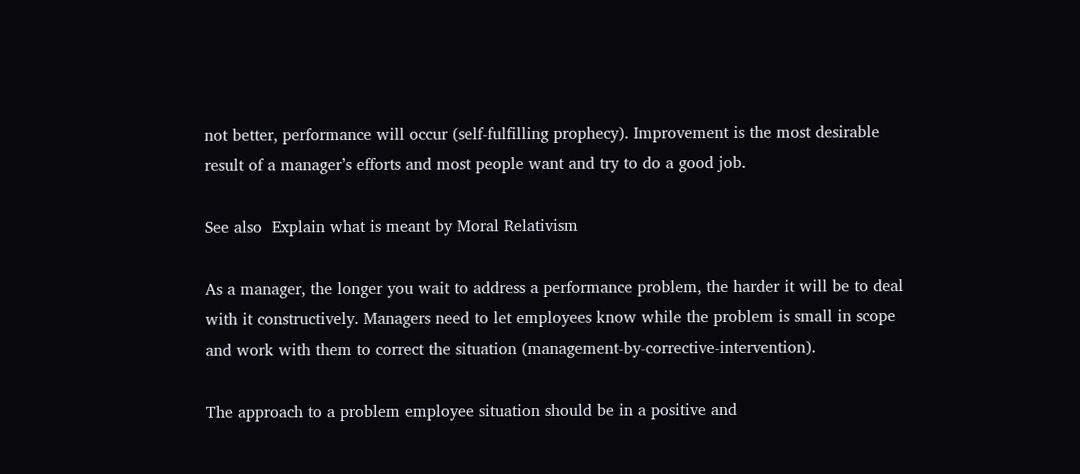not better, performance will occur (self-fulfilling prophecy). Improvement is the most desirable result of a manager’s efforts and most people want and try to do a good job.

See also  Explain what is meant by Moral Relativism

As a manager, the longer you wait to address a performance problem, the harder it will be to deal with it constructively. Managers need to let employees know while the problem is small in scope and work with them to correct the situation (management-by-corrective-intervention).

The approach to a problem employee situation should be in a positive and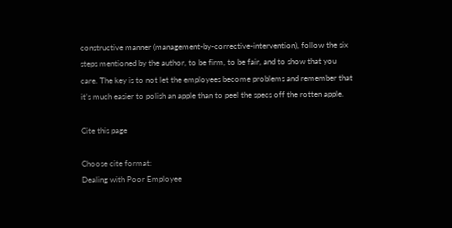constructive manner (management-by-corrective-intervention), follow the six steps mentioned by the author, to be firm, to be fair, and to show that you care. The key is to not let the employees become problems and remember that it’s much easier to polish an apple than to peel the specs off the rotten apple.

Cite this page

Choose cite format:
Dealing with Poor Employee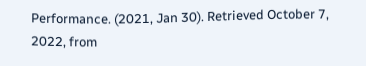Performance. (2021, Jan 30). Retrieved October 7, 2022, from